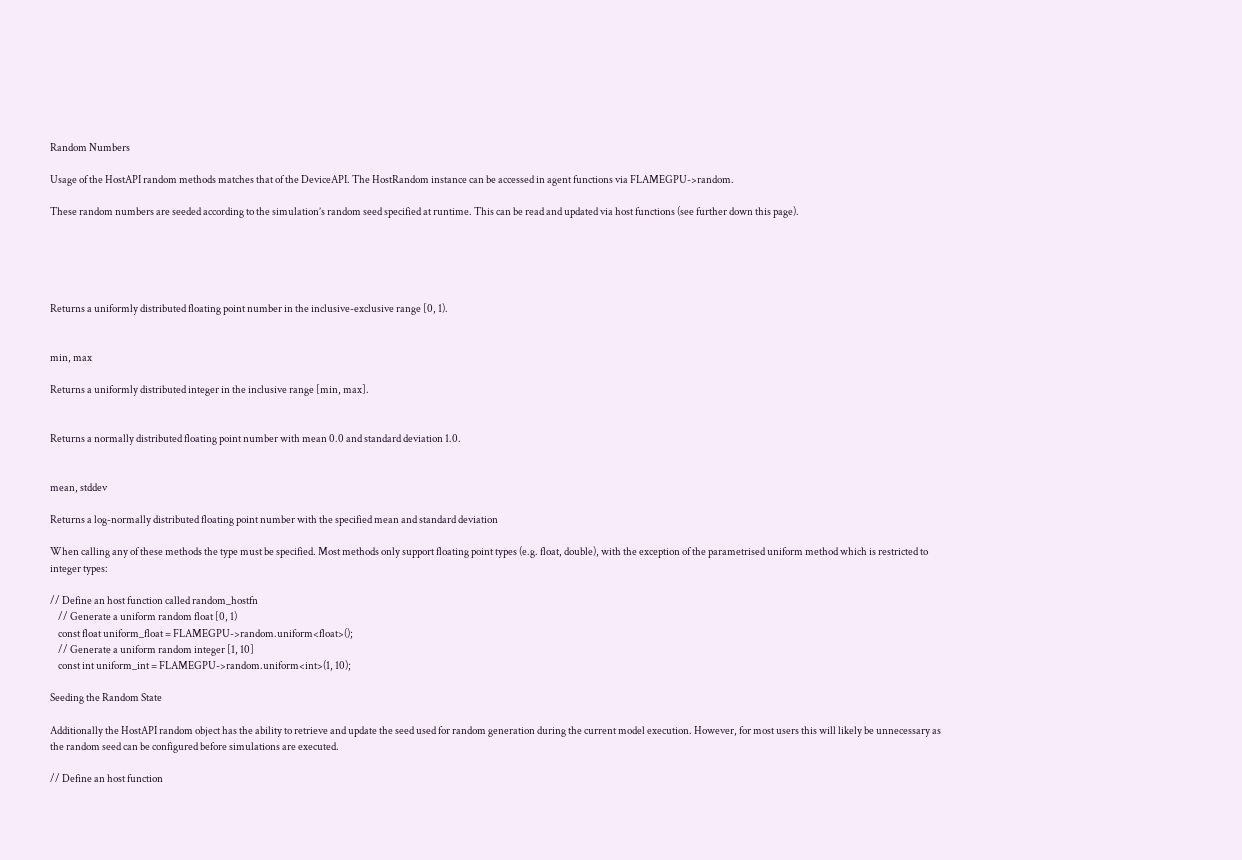Random Numbers

Usage of the HostAPI random methods matches that of the DeviceAPI. The HostRandom instance can be accessed in agent functions via FLAMEGPU->random.

These random numbers are seeded according to the simulation’s random seed specified at runtime. This can be read and updated via host functions (see further down this page).





Returns a uniformly distributed floating point number in the inclusive-exclusive range [0, 1).


min, max

Returns a uniformly distributed integer in the inclusive range [min, max].


Returns a normally distributed floating point number with mean 0.0 and standard deviation 1.0.


mean, stddev

Returns a log-normally distributed floating point number with the specified mean and standard deviation

When calling any of these methods the type must be specified. Most methods only support floating point types (e.g. float, double), with the exception of the parametrised uniform method which is restricted to integer types:

// Define an host function called random_hostfn
    // Generate a uniform random float [0, 1)
    const float uniform_float = FLAMEGPU->random.uniform<float>();
    // Generate a uniform random integer [1, 10]
    const int uniform_int = FLAMEGPU->random.uniform<int>(1, 10);

Seeding the Random State

Additionally the HostAPI random object has the ability to retrieve and update the seed used for random generation during the current model execution. However, for most users this will likely be unnecessary as the random seed can be configured before simulations are executed.

// Define an host function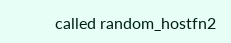called random_hostfn2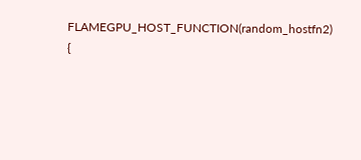FLAMEGPU_HOST_FUNCTION(random_hostfn2) {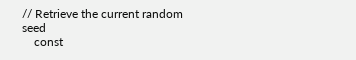// Retrieve the current random seed
    const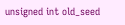unsigned int old_seed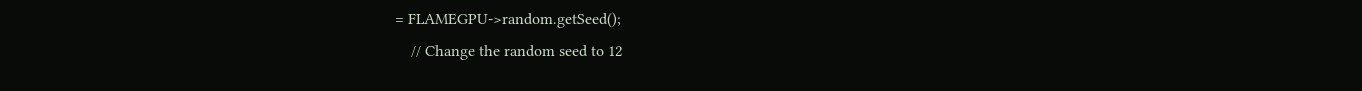= FLAMEGPU->random.getSeed();
    // Change the random seed to 12